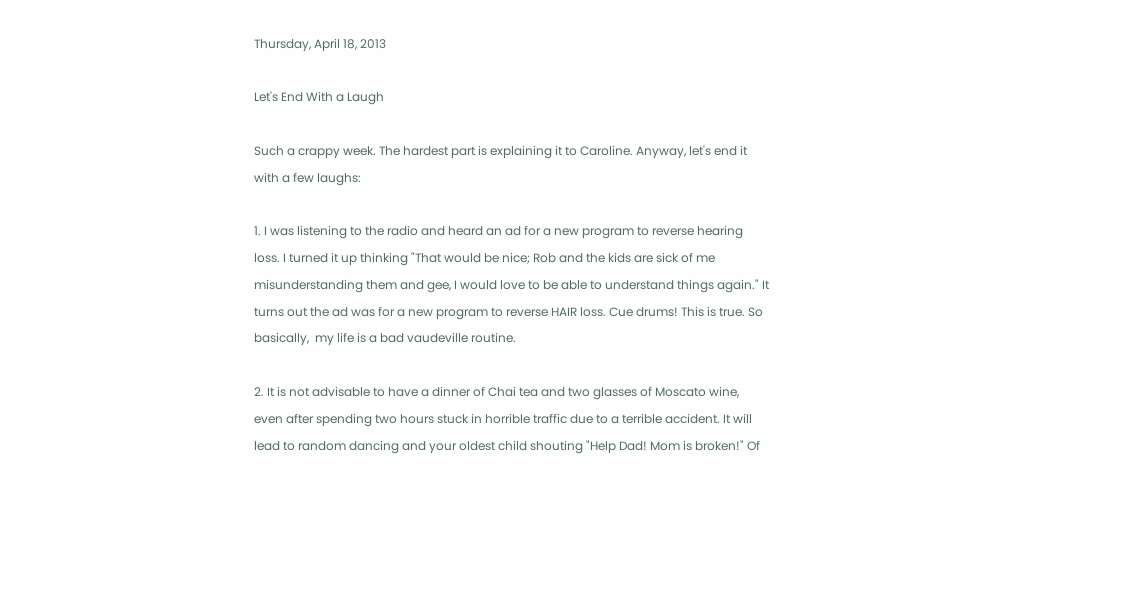Thursday, April 18, 2013

Let's End With a Laugh

Such a crappy week. The hardest part is explaining it to Caroline. Anyway, let's end it with a few laughs:

1. I was listening to the radio and heard an ad for a new program to reverse hearing loss. I turned it up thinking "That would be nice; Rob and the kids are sick of me misunderstanding them and gee, I would love to be able to understand things again." It turns out the ad was for a new program to reverse HAIR loss. Cue drums! This is true. So basically,  my life is a bad vaudeville routine.

2. It is not advisable to have a dinner of Chai tea and two glasses of Moscato wine, even after spending two hours stuck in horrible traffic due to a terrible accident. It will lead to random dancing and your oldest child shouting "Help Dad! Mom is broken!" Of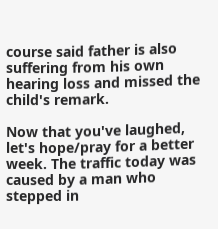course said father is also suffering from his own hearing loss and missed the child's remark.

Now that you've laughed, let's hope/pray for a better week. The traffic today was caused by a man who stepped in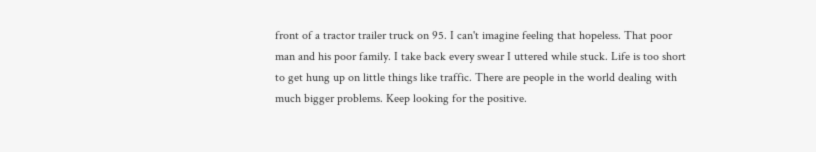front of a tractor trailer truck on 95. I can't imagine feeling that hopeless. That poor man and his poor family. I take back every swear I uttered while stuck. Life is too short to get hung up on little things like traffic. There are people in the world dealing with much bigger problems. Keep looking for the positive.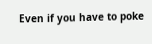Even if you have to poke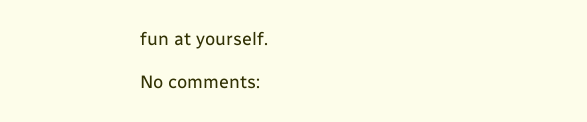fun at yourself.

No comments: